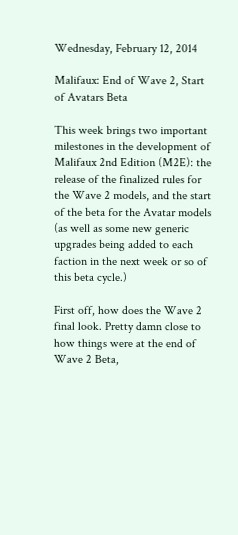Wednesday, February 12, 2014

Malifaux: End of Wave 2, Start of Avatars Beta

This week brings two important milestones in the development of Malifaux 2nd Edition (M2E): the release of the finalized rules for the Wave 2 models, and the start of the beta for the Avatar models (as well as some new generic upgrades being added to each faction in the next week or so of this beta cycle.)

First off, how does the Wave 2 final look. Pretty damn close to how things were at the end of Wave 2 Beta,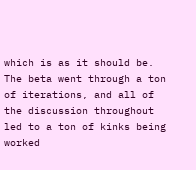which is as it should be. The beta went through a ton of iterations, and all of the discussion throughout led to a ton of kinks being worked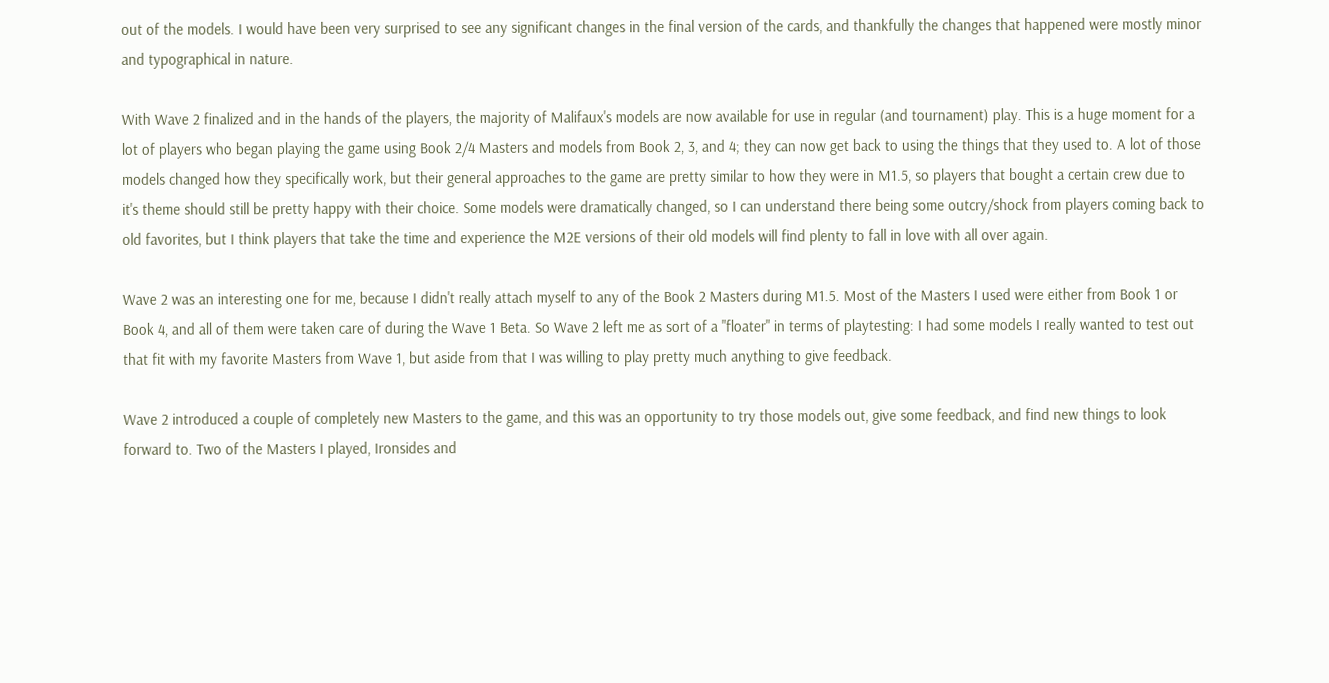out of the models. I would have been very surprised to see any significant changes in the final version of the cards, and thankfully the changes that happened were mostly minor and typographical in nature.

With Wave 2 finalized and in the hands of the players, the majority of Malifaux's models are now available for use in regular (and tournament) play. This is a huge moment for a lot of players who began playing the game using Book 2/4 Masters and models from Book 2, 3, and 4; they can now get back to using the things that they used to. A lot of those models changed how they specifically work, but their general approaches to the game are pretty similar to how they were in M1.5, so players that bought a certain crew due to it's theme should still be pretty happy with their choice. Some models were dramatically changed, so I can understand there being some outcry/shock from players coming back to old favorites, but I think players that take the time and experience the M2E versions of their old models will find plenty to fall in love with all over again.

Wave 2 was an interesting one for me, because I didn't really attach myself to any of the Book 2 Masters during M1.5. Most of the Masters I used were either from Book 1 or Book 4, and all of them were taken care of during the Wave 1 Beta. So Wave 2 left me as sort of a "floater" in terms of playtesting: I had some models I really wanted to test out that fit with my favorite Masters from Wave 1, but aside from that I was willing to play pretty much anything to give feedback.

Wave 2 introduced a couple of completely new Masters to the game, and this was an opportunity to try those models out, give some feedback, and find new things to look forward to. Two of the Masters I played, Ironsides and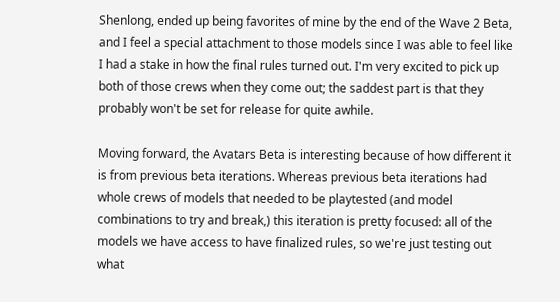Shenlong, ended up being favorites of mine by the end of the Wave 2 Beta, and I feel a special attachment to those models since I was able to feel like I had a stake in how the final rules turned out. I'm very excited to pick up both of those crews when they come out; the saddest part is that they probably won't be set for release for quite awhile.

Moving forward, the Avatars Beta is interesting because of how different it is from previous beta iterations. Whereas previous beta iterations had whole crews of models that needed to be playtested (and model combinations to try and break,) this iteration is pretty focused: all of the models we have access to have finalized rules, so we're just testing out what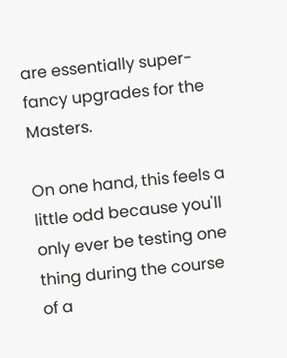are essentially super-fancy upgrades for the Masters.

On one hand, this feels a little odd because you'll only ever be testing one thing during the course of a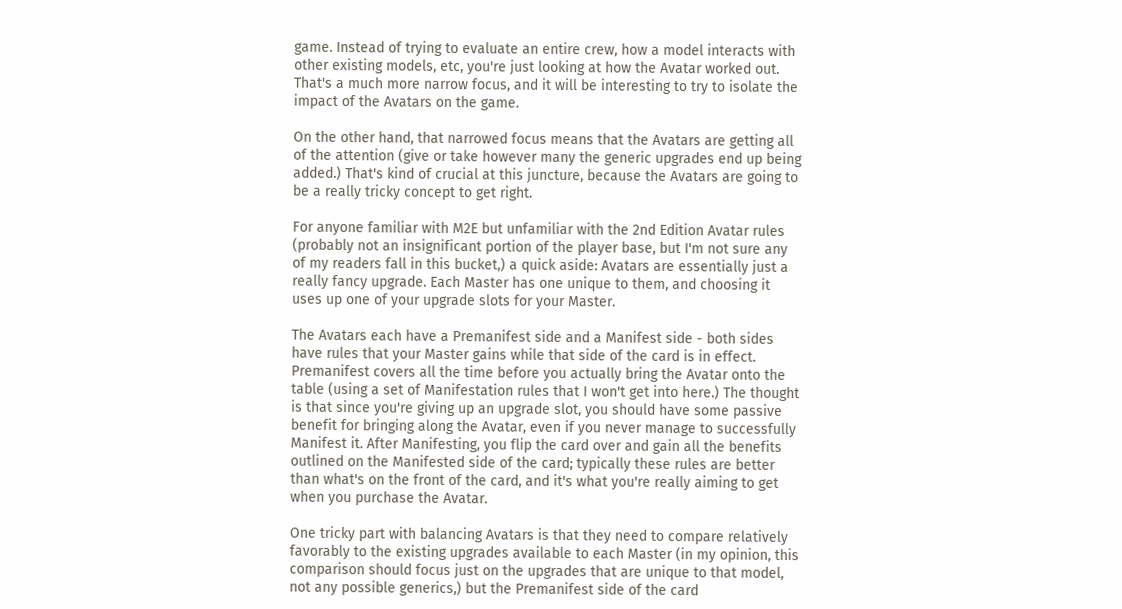game. Instead of trying to evaluate an entire crew, how a model interacts with other existing models, etc, you're just looking at how the Avatar worked out. That's a much more narrow focus, and it will be interesting to try to isolate the impact of the Avatars on the game.

On the other hand, that narrowed focus means that the Avatars are getting all of the attention (give or take however many the generic upgrades end up being added.) That's kind of crucial at this juncture, because the Avatars are going to be a really tricky concept to get right.

For anyone familiar with M2E but unfamiliar with the 2nd Edition Avatar rules (probably not an insignificant portion of the player base, but I'm not sure any of my readers fall in this bucket,) a quick aside: Avatars are essentially just a really fancy upgrade. Each Master has one unique to them, and choosing it uses up one of your upgrade slots for your Master.

The Avatars each have a Premanifest side and a Manifest side - both sides have rules that your Master gains while that side of the card is in effect. Premanifest covers all the time before you actually bring the Avatar onto the table (using a set of Manifestation rules that I won't get into here.) The thought is that since you're giving up an upgrade slot, you should have some passive benefit for bringing along the Avatar, even if you never manage to successfully Manifest it. After Manifesting, you flip the card over and gain all the benefits outlined on the Manifested side of the card; typically these rules are better than what's on the front of the card, and it's what you're really aiming to get when you purchase the Avatar.

One tricky part with balancing Avatars is that they need to compare relatively favorably to the existing upgrades available to each Master (in my opinion, this comparison should focus just on the upgrades that are unique to that model, not any possible generics,) but the Premanifest side of the card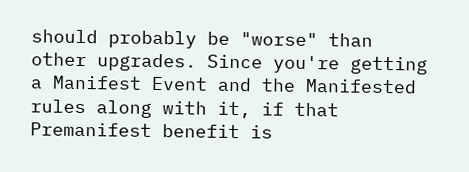should probably be "worse" than other upgrades. Since you're getting a Manifest Event and the Manifested rules along with it, if that Premanifest benefit is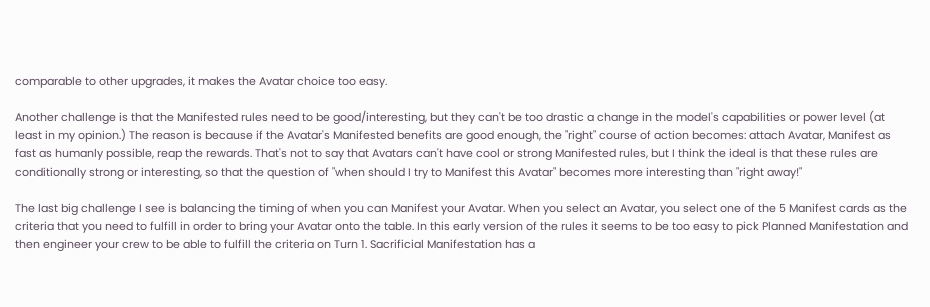comparable to other upgrades, it makes the Avatar choice too easy.

Another challenge is that the Manifested rules need to be good/interesting, but they can't be too drastic a change in the model's capabilities or power level (at least in my opinion.) The reason is because if the Avatar's Manifested benefits are good enough, the "right" course of action becomes: attach Avatar, Manifest as fast as humanly possible, reap the rewards. That's not to say that Avatars can't have cool or strong Manifested rules, but I think the ideal is that these rules are conditionally strong or interesting, so that the question of "when should I try to Manifest this Avatar" becomes more interesting than "right away!"

The last big challenge I see is balancing the timing of when you can Manifest your Avatar. When you select an Avatar, you select one of the 5 Manifest cards as the criteria that you need to fulfill in order to bring your Avatar onto the table. In this early version of the rules it seems to be too easy to pick Planned Manifestation and then engineer your crew to be able to fulfill the criteria on Turn 1. Sacrificial Manifestation has a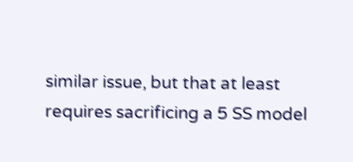similar issue, but that at least requires sacrificing a 5 SS model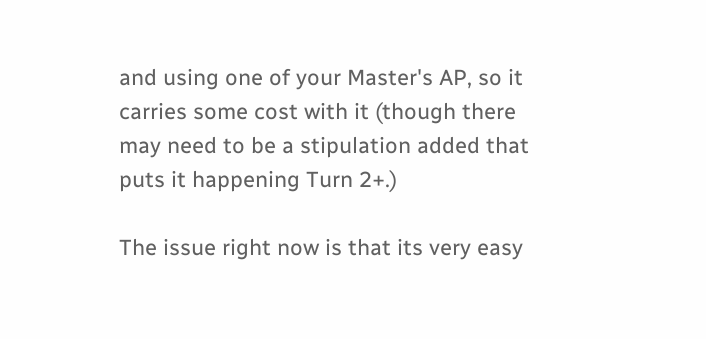and using one of your Master's AP, so it carries some cost with it (though there may need to be a stipulation added that puts it happening Turn 2+.)

The issue right now is that its very easy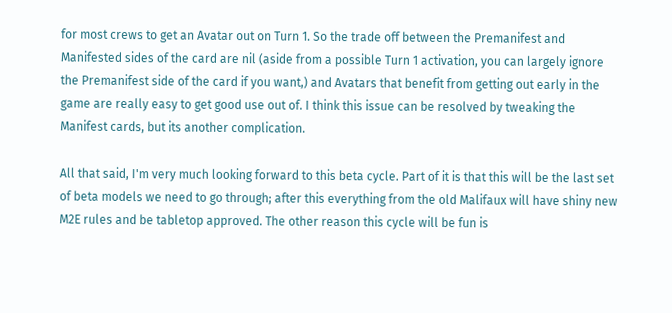for most crews to get an Avatar out on Turn 1. So the trade off between the Premanifest and Manifested sides of the card are nil (aside from a possible Turn 1 activation, you can largely ignore the Premanifest side of the card if you want,) and Avatars that benefit from getting out early in the game are really easy to get good use out of. I think this issue can be resolved by tweaking the Manifest cards, but its another complication.

All that said, I'm very much looking forward to this beta cycle. Part of it is that this will be the last set of beta models we need to go through; after this everything from the old Malifaux will have shiny new M2E rules and be tabletop approved. The other reason this cycle will be fun is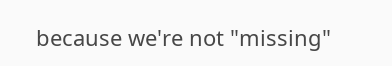because we're not "missing"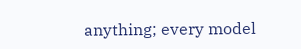anything; every model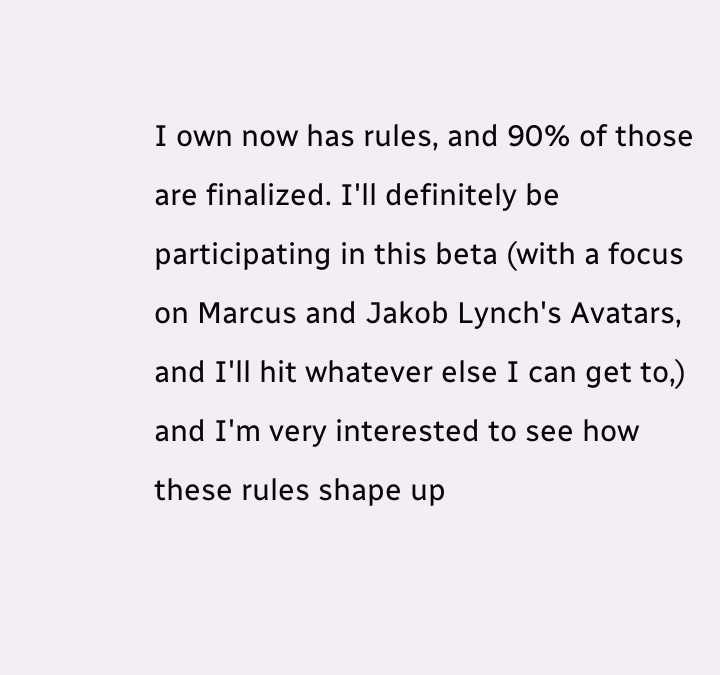I own now has rules, and 90% of those are finalized. I'll definitely be participating in this beta (with a focus on Marcus and Jakob Lynch's Avatars, and I'll hit whatever else I can get to,) and I'm very interested to see how these rules shape up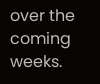over the coming weeks.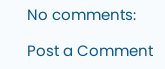No comments:

Post a Comment